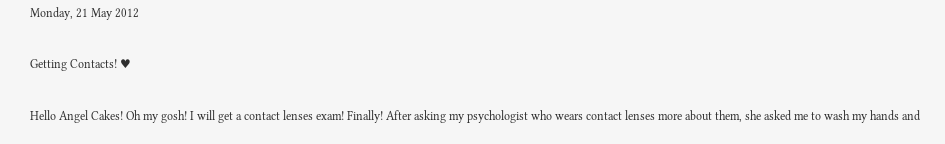Monday, 21 May 2012

Getting Contacts! ♥

Hello Angel Cakes! Oh my gosh! I will get a contact lenses exam! Finally! After asking my psychologist who wears contact lenses more about them, she asked me to wash my hands and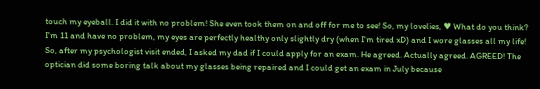touch my eyeball. I did it with no problem! She even took them on and off for me to see! So, my lovelies, ♥ What do you think? I'm 11 and have no problem, my eyes are perfectly healthy only slightly dry (when I'm tired xD) and I wore glasses all my life! So, after my psychologist visit ended, I asked my dad if I could apply for an exam. He agreed. Actually agreed. AGREED! The optician did some boring talk about my glasses being repaired and I could get an exam in July because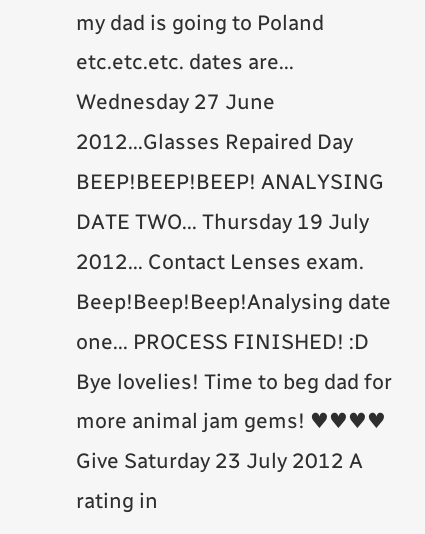my dad is going to Poland etc.etc.etc. dates are... Wednesday 27 June 2012...Glasses Repaired Day BEEP!BEEP!BEEP! ANALYSING DATE TWO... Thursday 19 July 2012... Contact Lenses exam. Beep!Beep!Beep!Analysing date one... PROCESS FINISHED! :D Bye lovelies! Time to beg dad for more animal jam gems! ♥♥♥♥ Give Saturday 23 July 2012 A rating in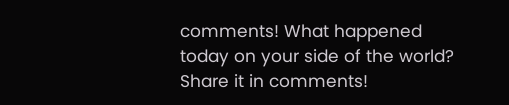comments! What happened today on your side of the world? Share it in comments!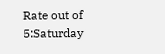Rate out of 5:Saturday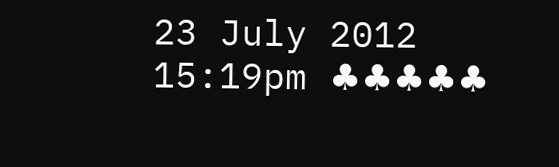23 July 2012 15:19pm ♣♣♣♣♣